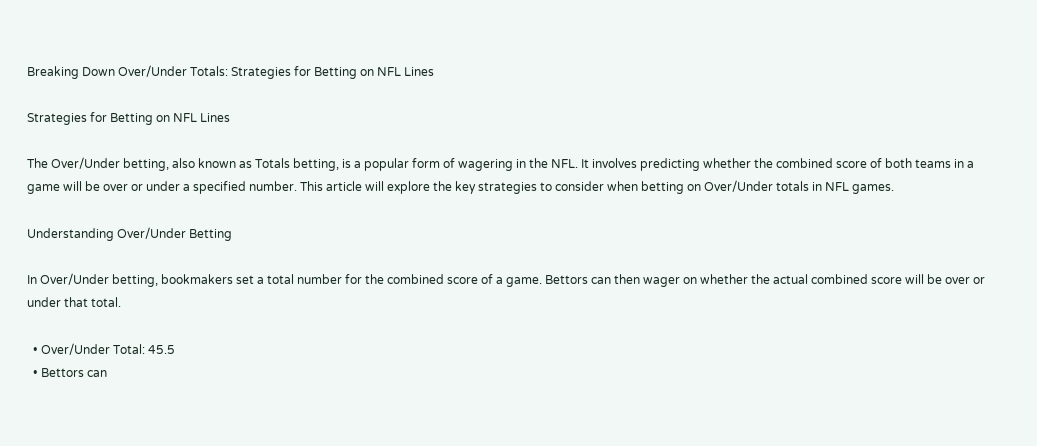Breaking Down Over/Under Totals: Strategies for Betting on NFL Lines

Strategies for Betting on NFL Lines

The Over/Under betting, also known as Totals betting, is a popular form of wagering in the NFL. It involves predicting whether the combined score of both teams in a game will be over or under a specified number. This article will explore the key strategies to consider when betting on Over/Under totals in NFL games.

Understanding Over/Under Betting

In Over/Under betting, bookmakers set a total number for the combined score of a game. Bettors can then wager on whether the actual combined score will be over or under that total.

  • Over/Under Total: 45.5
  • Bettors can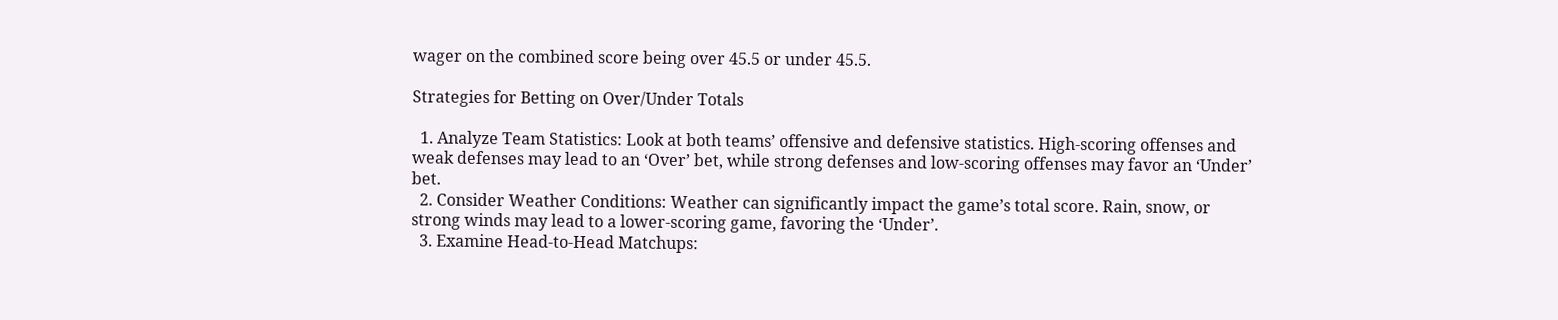wager on the combined score being over 45.5 or under 45.5.

Strategies for Betting on Over/Under Totals

  1. Analyze Team Statistics: Look at both teams’ offensive and defensive statistics. High-scoring offenses and weak defenses may lead to an ‘Over’ bet, while strong defenses and low-scoring offenses may favor an ‘Under’ bet.
  2. Consider Weather Conditions: Weather can significantly impact the game’s total score. Rain, snow, or strong winds may lead to a lower-scoring game, favoring the ‘Under’.
  3. Examine Head-to-Head Matchups: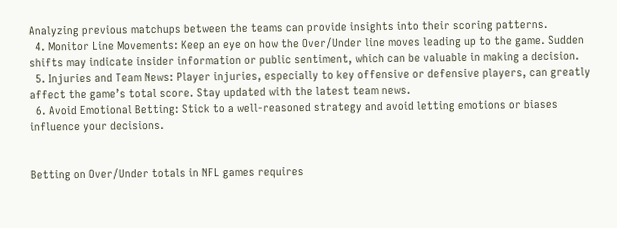Analyzing previous matchups between the teams can provide insights into their scoring patterns.
  4. Monitor Line Movements: Keep an eye on how the Over/Under line moves leading up to the game. Sudden shifts may indicate insider information or public sentiment, which can be valuable in making a decision.
  5. Injuries and Team News: Player injuries, especially to key offensive or defensive players, can greatly affect the game’s total score. Stay updated with the latest team news.
  6. Avoid Emotional Betting: Stick to a well-reasoned strategy and avoid letting emotions or biases influence your decisions.


Betting on Over/Under totals in NFL games requires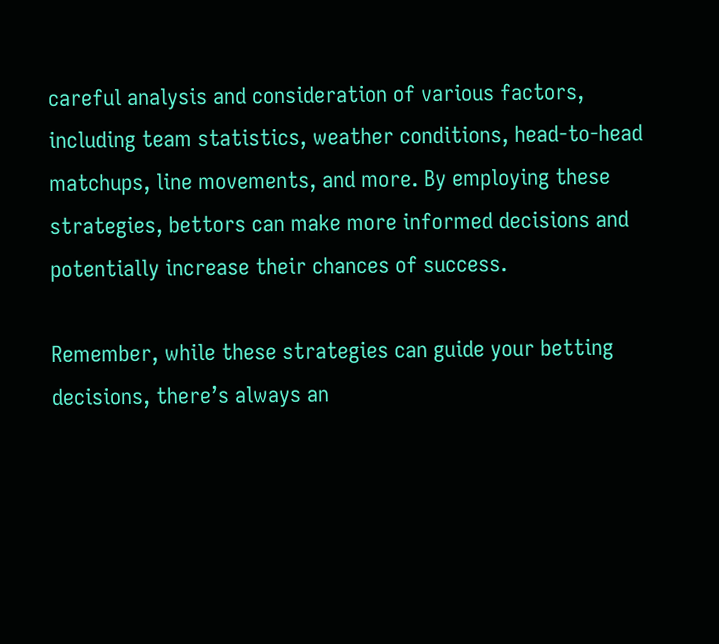careful analysis and consideration of various factors, including team statistics, weather conditions, head-to-head matchups, line movements, and more. By employing these strategies, bettors can make more informed decisions and potentially increase their chances of success.

Remember, while these strategies can guide your betting decisions, there’s always an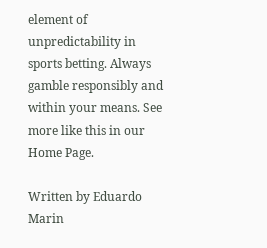element of unpredictability in sports betting. Always gamble responsibly and within your means. See more like this in our Home Page.

Written by Eduardo Marin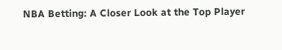NBA Betting: A Closer Look at the Top Player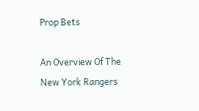Prop Bets

An Overview Of The New York Rangers